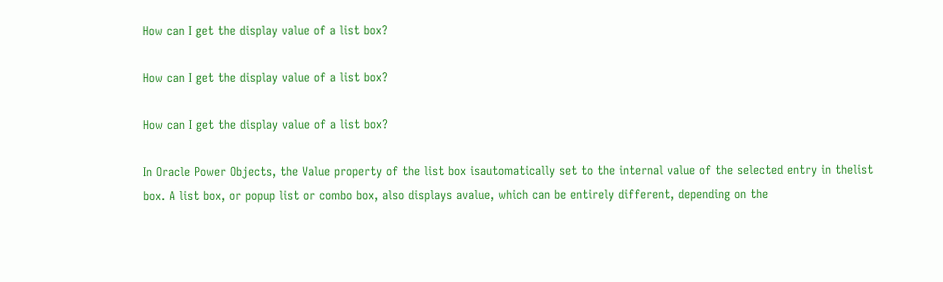How can I get the display value of a list box?

How can I get the display value of a list box?

How can I get the display value of a list box?

In Oracle Power Objects, the Value property of the list box isautomatically set to the internal value of the selected entry in thelist box. A list box, or popup list or combo box, also displays avalue, which can be entirely different, depending on the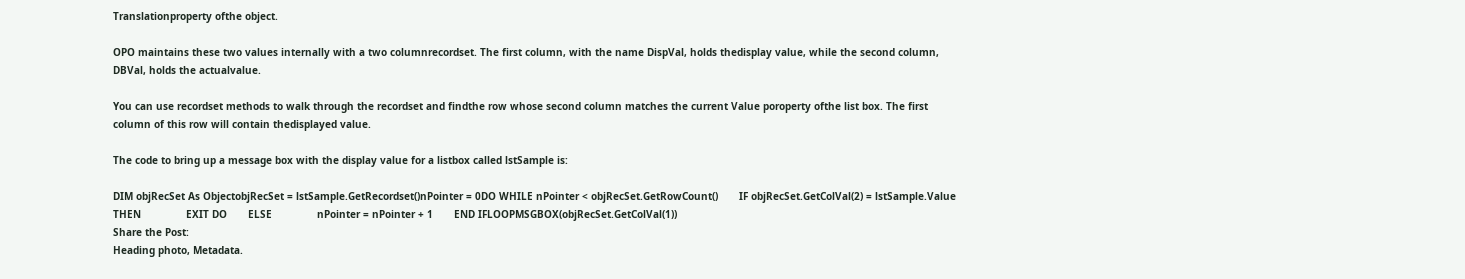Translationproperty ofthe object.

OPO maintains these two values internally with a two columnrecordset. The first column, with the name DispVal, holds thedisplay value, while the second column, DBVal, holds the actualvalue.

You can use recordset methods to walk through the recordset and findthe row whose second column matches the current Value poroperty ofthe list box. The first column of this row will contain thedisplayed value.

The code to bring up a message box with the display value for a listbox called lstSample is:

DIM objRecSet As ObjectobjRecSet = lstSample.GetRecordset()nPointer = 0DO WHILE nPointer < objRecSet.GetRowCount()       IF objRecSet.GetColVal(2) = lstSample.Value THEN               EXIT DO       ELSE               nPointer = nPointer + 1       END IFLOOPMSGBOX(objRecSet.GetColVal(1))
Share the Post:
Heading photo, Metadata.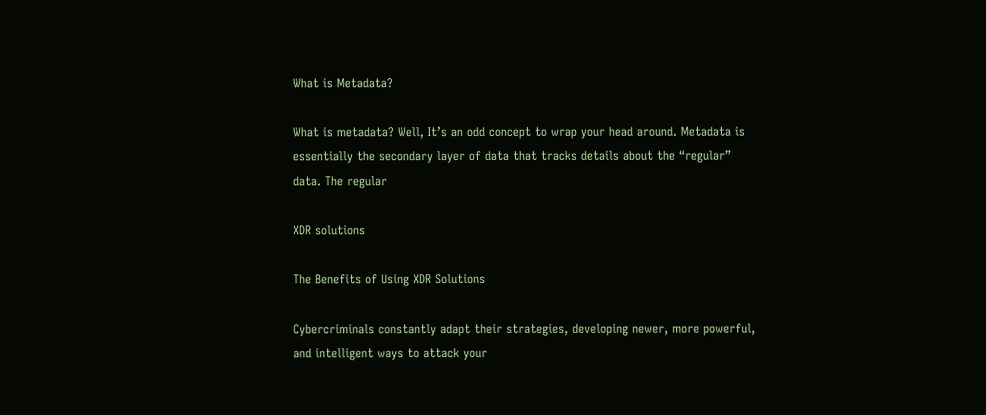What is Metadata?

What is metadata? Well, It’s an odd concept to wrap your head around. Metadata is essentially the secondary layer of data that tracks details about the “regular” data. The regular

XDR solutions

The Benefits of Using XDR Solutions

Cybercriminals constantly adapt their strategies, developing newer, more powerful, and intelligent ways to attack your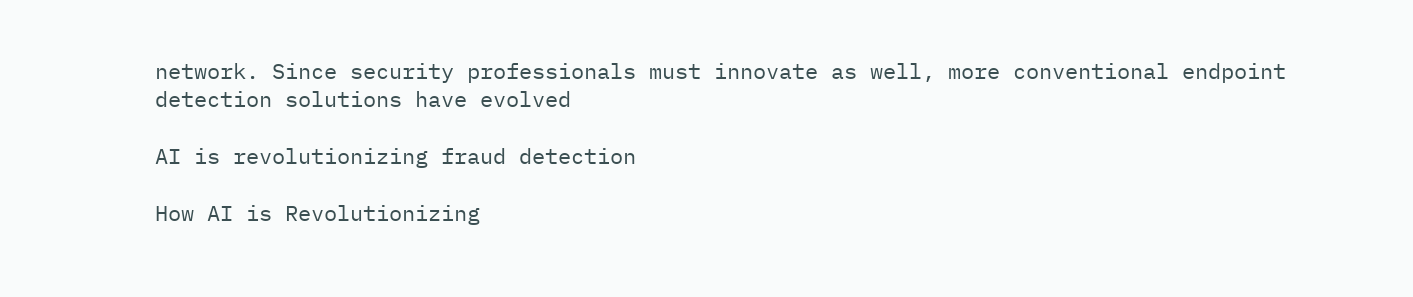network. Since security professionals must innovate as well, more conventional endpoint detection solutions have evolved

AI is revolutionizing fraud detection

How AI is Revolutionizing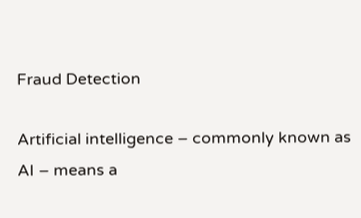Fraud Detection

Artificial intelligence – commonly known as AI – means a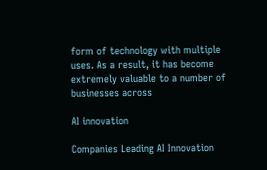form of technology with multiple uses. As a result, it has become extremely valuable to a number of businesses across

AI innovation

Companies Leading AI Innovation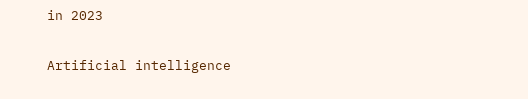in 2023

Artificial intelligence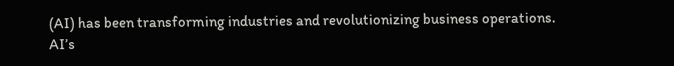(AI) has been transforming industries and revolutionizing business operations. AI’s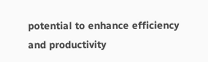potential to enhance efficiency and productivity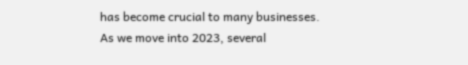has become crucial to many businesses. As we move into 2023, several